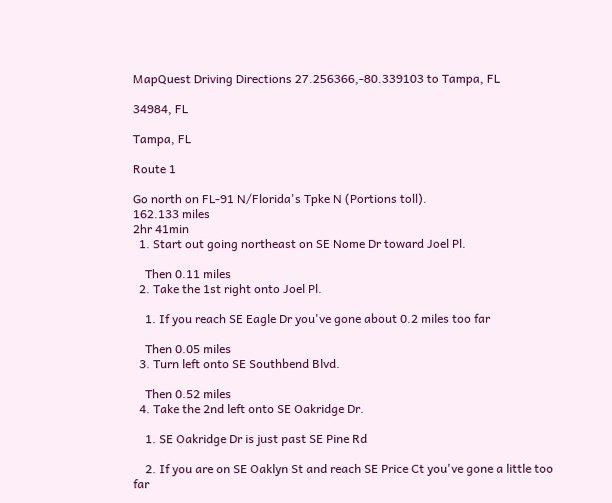MapQuest Driving Directions 27.256366,-80.339103 to Tampa, FL

34984, FL

Tampa, FL

Route 1

Go north on FL-91 N/Florida's Tpke N (Portions toll).
162.133 miles
2hr 41min
  1. Start out going northeast on SE Nome Dr toward Joel Pl.

    Then 0.11 miles
  2. Take the 1st right onto Joel Pl.

    1. If you reach SE Eagle Dr you've gone about 0.2 miles too far

    Then 0.05 miles
  3. Turn left onto SE Southbend Blvd.

    Then 0.52 miles
  4. Take the 2nd left onto SE Oakridge Dr.

    1. SE Oakridge Dr is just past SE Pine Rd

    2. If you are on SE Oaklyn St and reach SE Price Ct you've gone a little too far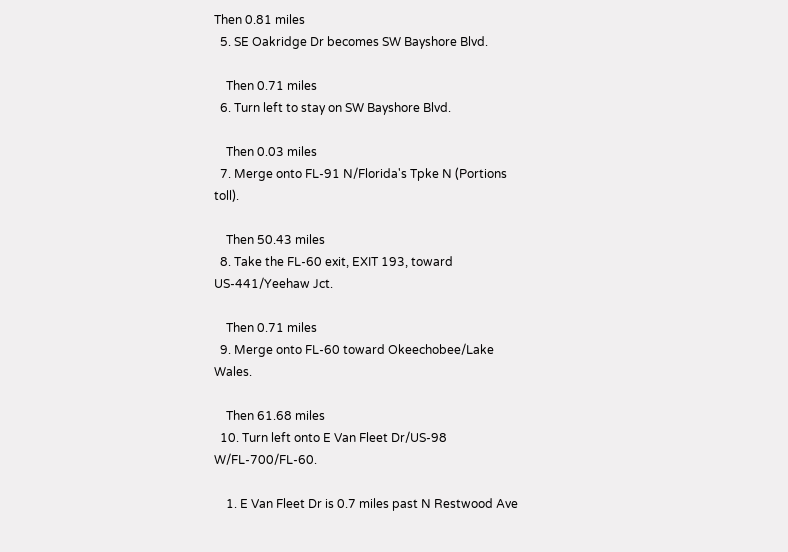Then 0.81 miles
  5. SE Oakridge Dr becomes SW Bayshore Blvd.

    Then 0.71 miles
  6. Turn left to stay on SW Bayshore Blvd.

    Then 0.03 miles
  7. Merge onto FL-91 N/Florida's Tpke N (Portions toll).

    Then 50.43 miles
  8. Take the FL-60 exit, EXIT 193, toward US-441/Yeehaw Jct.

    Then 0.71 miles
  9. Merge onto FL-60 toward Okeechobee/Lake Wales.

    Then 61.68 miles
  10. Turn left onto E Van Fleet Dr/US-98 W/FL-700/FL-60.

    1. E Van Fleet Dr is 0.7 miles past N Restwood Ave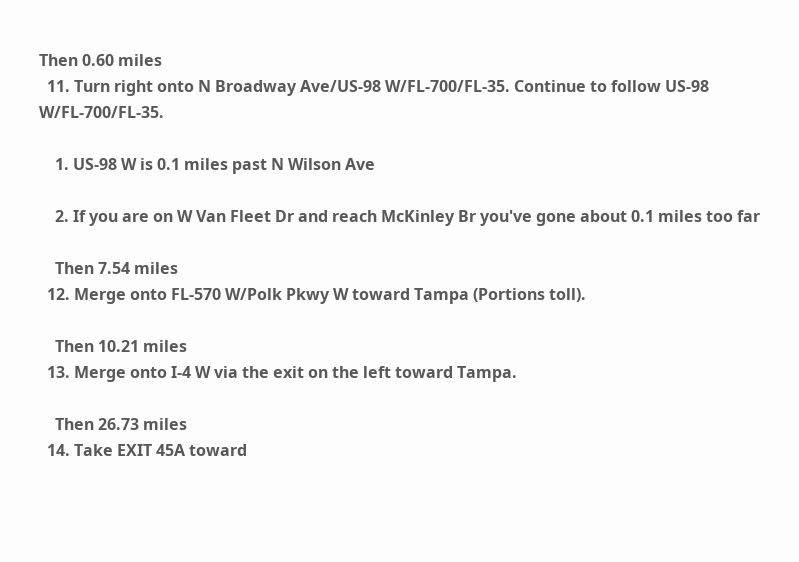Then 0.60 miles
  11. Turn right onto N Broadway Ave/US-98 W/FL-700/FL-35. Continue to follow US-98 W/FL-700/FL-35.

    1. US-98 W is 0.1 miles past N Wilson Ave

    2. If you are on W Van Fleet Dr and reach McKinley Br you've gone about 0.1 miles too far

    Then 7.54 miles
  12. Merge onto FL-570 W/Polk Pkwy W toward Tampa (Portions toll).

    Then 10.21 miles
  13. Merge onto I-4 W via the exit on the left toward Tampa.

    Then 26.73 miles
  14. Take EXIT 45A toward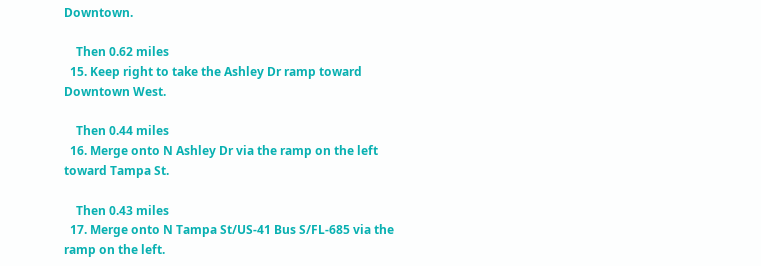Downtown.

    Then 0.62 miles
  15. Keep right to take the Ashley Dr ramp toward Downtown West.

    Then 0.44 miles
  16. Merge onto N Ashley Dr via the ramp on the left toward Tampa St.

    Then 0.43 miles
  17. Merge onto N Tampa St/US-41 Bus S/FL-685 via the ramp on the left.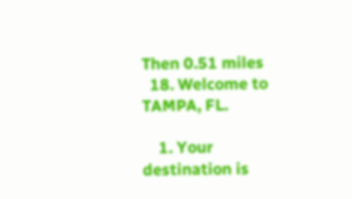Then 0.51 miles
  18. Welcome to TAMPA, FL.

    1. Your destination is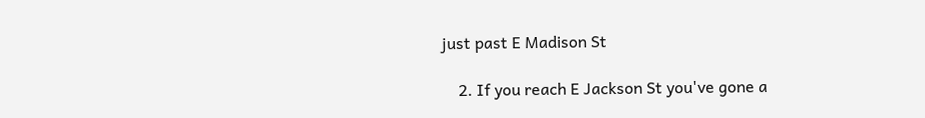just past E Madison St

    2. If you reach E Jackson St you've gone a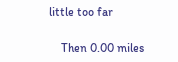little too far

    Then 0.00 miles